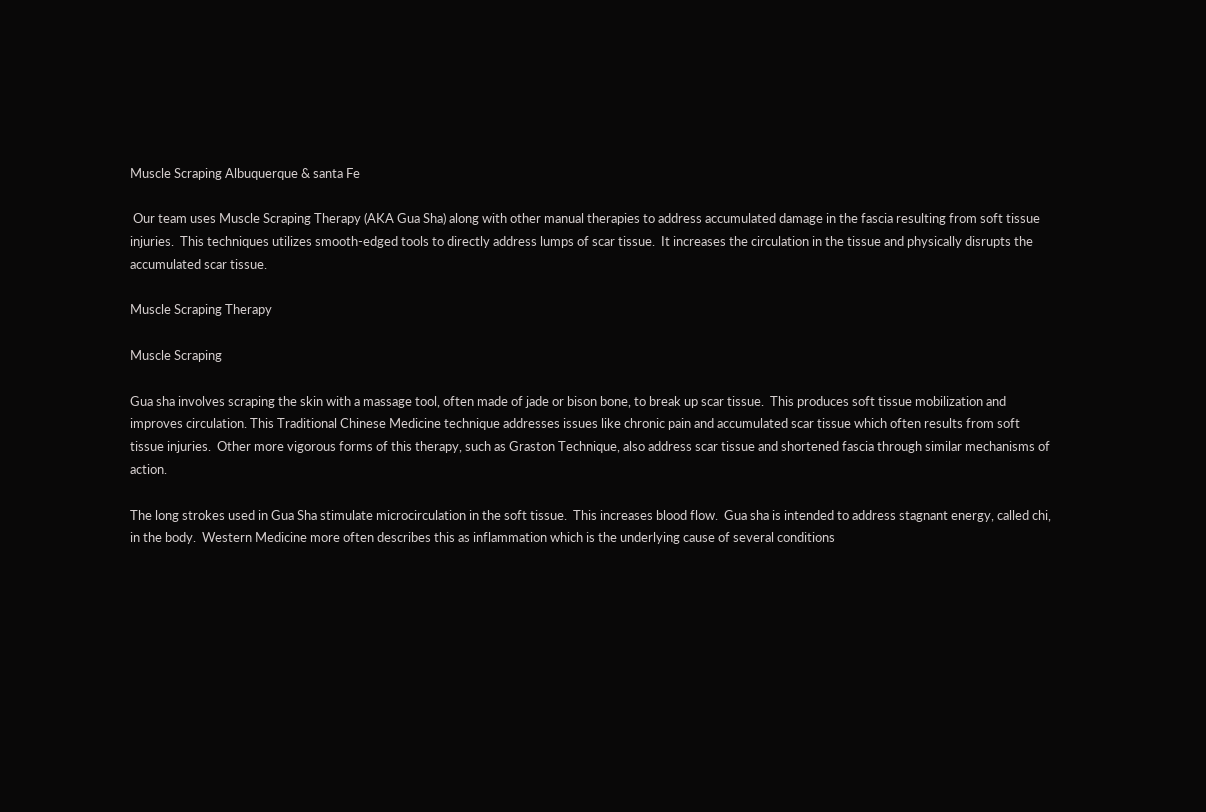Muscle Scraping Albuquerque & santa Fe

 Our team uses Muscle Scraping Therapy (AKA Gua Sha) along with other manual therapies to address accumulated damage in the fascia resulting from soft tissue injuries.  This techniques utilizes smooth-edged tools to directly address lumps of scar tissue.  It increases the circulation in the tissue and physically disrupts the accumulated scar tissue.

Muscle Scraping Therapy

Muscle Scraping

Gua sha involves scraping the skin with a massage tool, often made of jade or bison bone, to break up scar tissue.  This produces soft tissue mobilization and improves circulation. This Traditional Chinese Medicine technique addresses issues like chronic pain and accumulated scar tissue which often results from soft tissue injuries.  Other more vigorous forms of this therapy, such as Graston Technique, also address scar tissue and shortened fascia through similar mechanisms of action.

The long strokes used in Gua Sha stimulate microcirculation in the soft tissue.  This increases blood flow.  Gua sha is intended to address stagnant energy, called chi, in the body.  Western Medicine more often describes this as inflammation which is the underlying cause of several conditions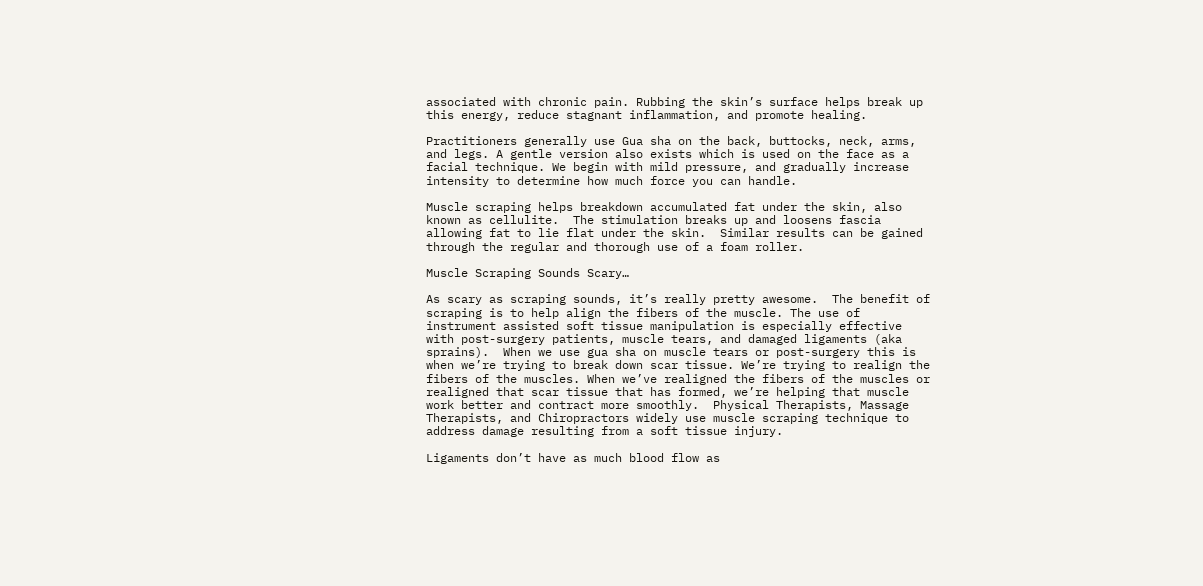associated with chronic pain. Rubbing the skin’s surface helps break up this energy, reduce stagnant inflammation, and promote healing.

Practitioners generally use Gua sha on the back, buttocks, neck, arms, and legs. A gentle version also exists which is used on the face as a facial technique. We begin with mild pressure, and gradually increase intensity to determine how much force you can handle.

Muscle scraping helps breakdown accumulated fat under the skin, also known as cellulite.  The stimulation breaks up and loosens fascia allowing fat to lie flat under the skin.  Similar results can be gained through the regular and thorough use of a foam roller.

Muscle Scraping Sounds Scary…

As scary as scraping sounds, it’s really pretty awesome.  The benefit of scraping is to help align the fibers of the muscle. The use of instrument assisted soft tissue manipulation is especially effective with post-surgery patients, muscle tears, and damaged ligaments (aka sprains).  When we use gua sha on muscle tears or post-surgery this is when we’re trying to break down scar tissue. We’re trying to realign the fibers of the muscles. When we’ve realigned the fibers of the muscles or realigned that scar tissue that has formed, we’re helping that muscle work better and contract more smoothly.  Physical Therapists, Massage Therapists, and Chiropractors widely use muscle scraping technique to address damage resulting from a soft tissue injury.

Ligaments don’t have as much blood flow as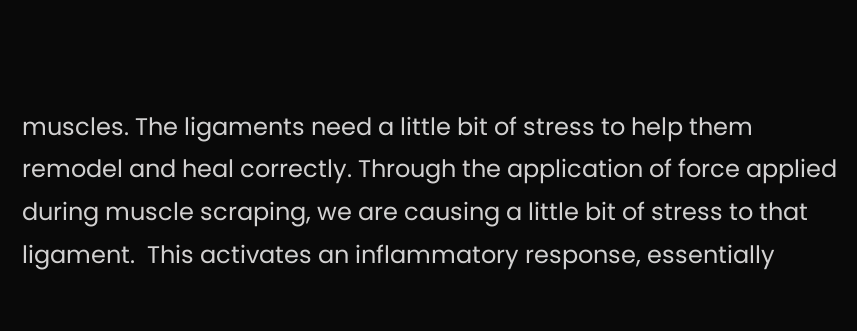muscles. The ligaments need a little bit of stress to help them remodel and heal correctly. Through the application of force applied during muscle scraping, we are causing a little bit of stress to that ligament.  This activates an inflammatory response, essentially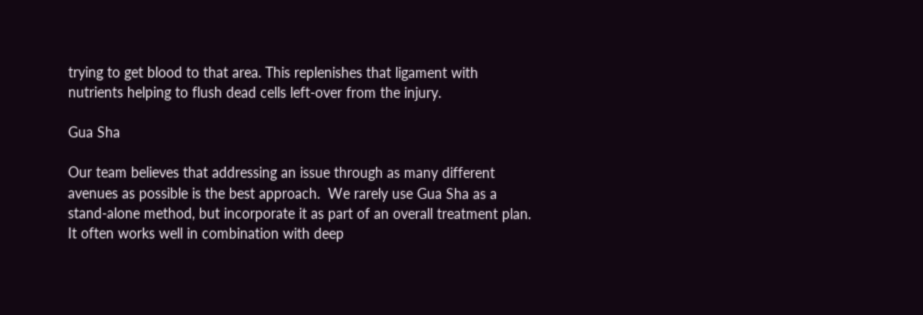trying to get blood to that area. This replenishes that ligament with nutrients helping to flush dead cells left-over from the injury.

Gua Sha

Our team believes that addressing an issue through as many different avenues as possible is the best approach.  We rarely use Gua Sha as a stand-alone method, but incorporate it as part of an overall treatment plan.  It often works well in combination with deep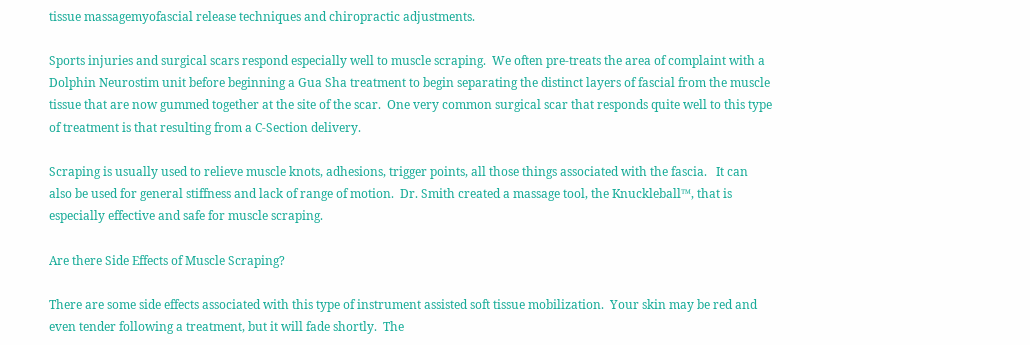tissue massagemyofascial release techniques and chiropractic adjustments.

Sports injuries and surgical scars respond especially well to muscle scraping.  We often pre-treats the area of complaint with a Dolphin Neurostim unit before beginning a Gua Sha treatment to begin separating the distinct layers of fascial from the muscle tissue that are now gummed together at the site of the scar.  One very common surgical scar that responds quite well to this type of treatment is that resulting from a C-Section delivery.

Scraping is usually used to relieve muscle knots, adhesions, trigger points, all those things associated with the fascia.   It can also be used for general stiffness and lack of range of motion.  Dr. Smith created a massage tool, the Knuckleball™, that is especially effective and safe for muscle scraping.

Are there Side Effects of Muscle Scraping?

There are some side effects associated with this type of instrument assisted soft tissue mobilization.  Your skin may be red and even tender following a treatment, but it will fade shortly.  The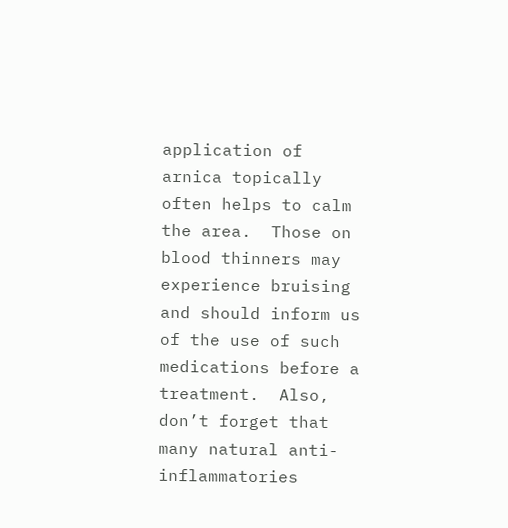application of arnica topically often helps to calm the area.  Those on blood thinners may experience bruising and should inform us of the use of such medications before a treatment.  Also, don’t forget that many natural anti-inflammatories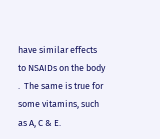have similar effects to NSAIDs on the body .  The same is true for some vitamins, such as A, C & E.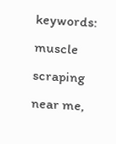keywords: muscle scraping near me,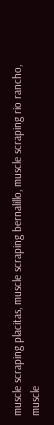muscle scraping placitas, muscle scraping bernalillo, muscle scraping rio rancho, muscle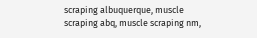scraping albuquerque, muscle scraping abq, muscle scraping nm,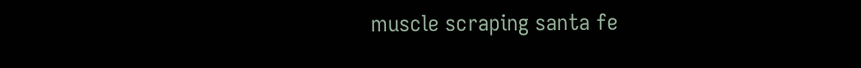muscle scraping santa fe